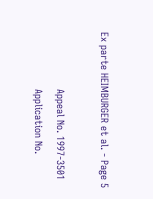Ex parte HEIMBURGER et al. - Page 5

                   Appeal No. 1997-3501
                   Application No.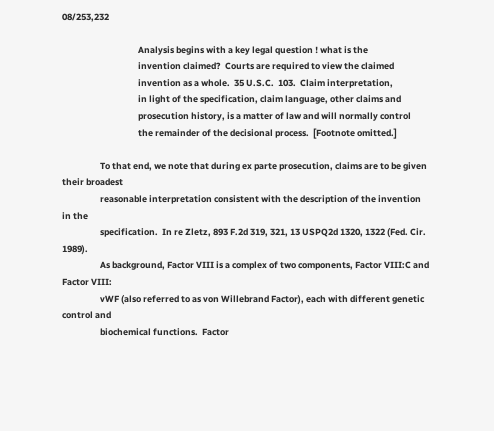08/253,232

                                      Analysis begins with a key legal question ! what is the
                                      invention claimed?  Courts are required to view the claimed
                                      invention as a whole.  35 U.S.C.  103.  Claim interpretation,
                                      in light of the specification, claim language, other claims and
                                      prosecution history, is a matter of law and will normally control
                                      the remainder of the decisional process.  [Footnote omitted.]

                   To that end, we note that during ex parte prosecution, claims are to be given their broadest
                   reasonable interpretation consistent with the description of the invention in the
                   specification.  In re Zletz, 893 F.2d 319, 321, 13 USPQ2d 1320, 1322 (Fed. Cir. 1989).
                   As background, Factor VIII is a complex of two components, Factor VIII:C and Factor VIII:
                   vWF (also referred to as von Willebrand Factor), each with different genetic control and
                   biochemical functions.  Factor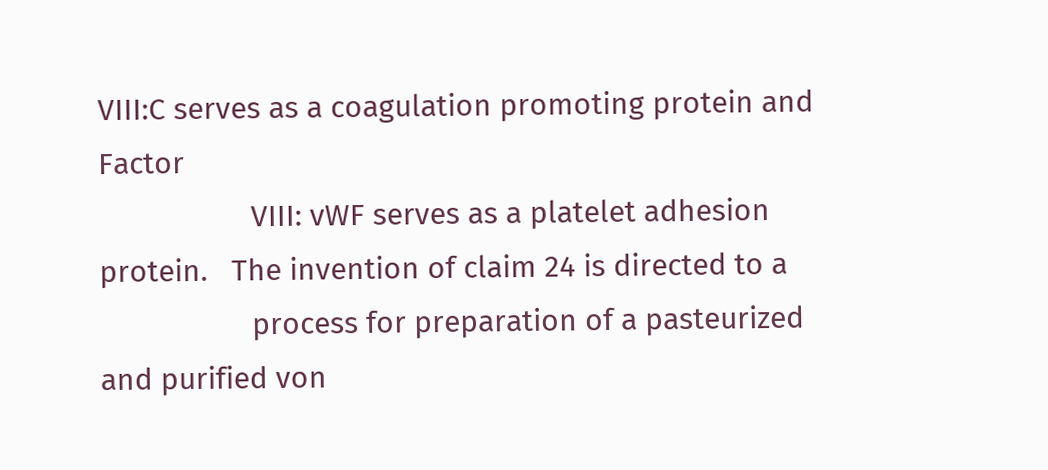VIII:C serves as a coagulation promoting protein and Factor
                   VIII: vWF serves as a platelet adhesion protein.   The invention of claim 24 is directed to a
                   process for preparation of a pasteurized and purified von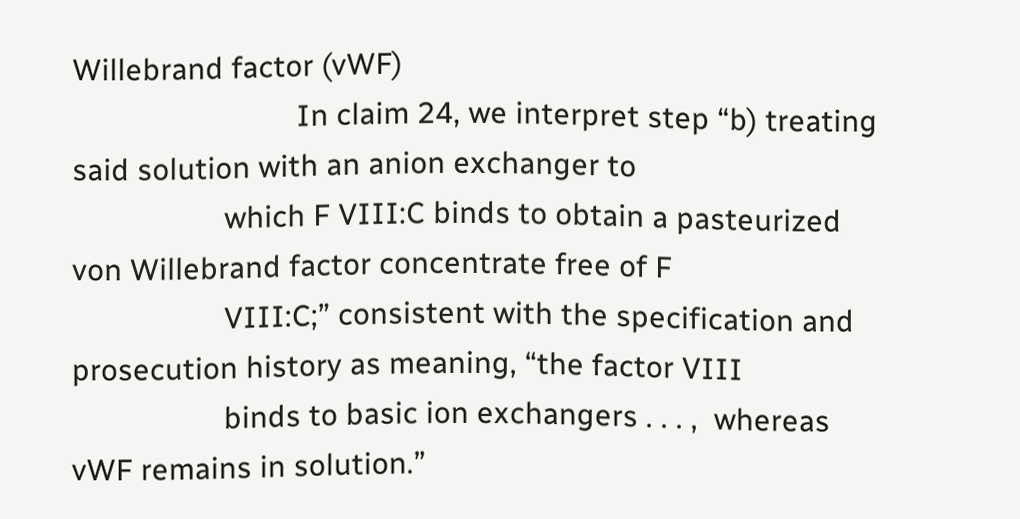Willebrand factor (vWF)
                            In claim 24, we interpret step “b) treating said solution with an anion exchanger to
                   which F VIII:C binds to obtain a pasteurized von Willebrand factor concentrate free of F
                   VIII:C;” consistent with the specification and prosecution history as meaning, “the factor VIII
                   binds to basic ion exchangers . . . ,  whereas vWF remains in solution.”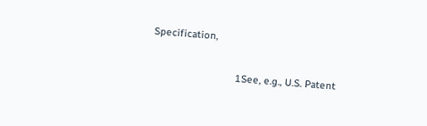Specification,

                            1See, e.g., U.S. Patent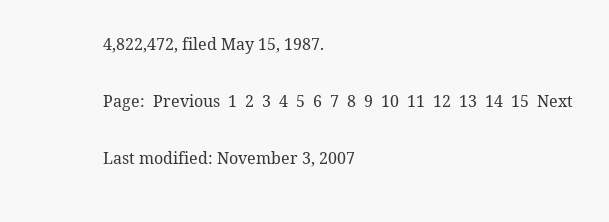4,822,472, filed May 15, 1987.

Page:  Previous  1  2  3  4  5  6  7  8  9  10  11  12  13  14  15  Next

Last modified: November 3, 2007